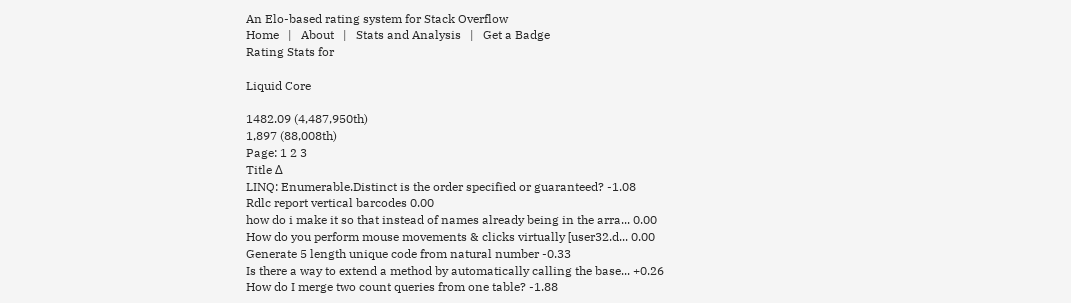An Elo-based rating system for Stack Overflow
Home   |   About   |   Stats and Analysis   |   Get a Badge
Rating Stats for

Liquid Core

1482.09 (4,487,950th)
1,897 (88,008th)
Page: 1 2 3
Title Δ
LINQ: Enumerable.Distinct is the order specified or guaranteed? -1.08
Rdlc report vertical barcodes 0.00
how do i make it so that instead of names already being in the arra... 0.00
How do you perform mouse movements & clicks virtually [user32.d... 0.00
Generate 5 length unique code from natural number -0.33
Is there a way to extend a method by automatically calling the base... +0.26
How do I merge two count queries from one table? -1.88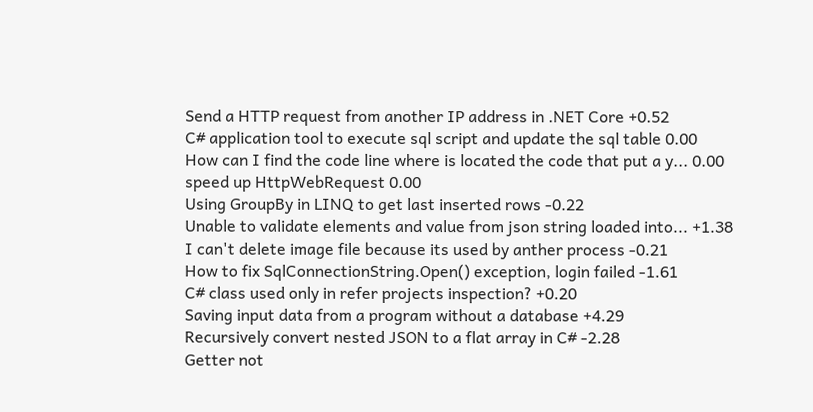Send a HTTP request from another IP address in .NET Core +0.52
C# application tool to execute sql script and update the sql table 0.00
How can I find the code line where is located the code that put a y... 0.00
speed up HttpWebRequest 0.00
Using GroupBy in LINQ to get last inserted rows -0.22
Unable to validate elements and value from json string loaded into... +1.38
I can't delete image file because its used by anther process -0.21
How to fix SqlConnectionString.Open() exception, login failed -1.61
C# class used only in refer projects inspection? +0.20
Saving input data from a program without a database +4.29
Recursively convert nested JSON to a flat array in C# -2.28
Getter not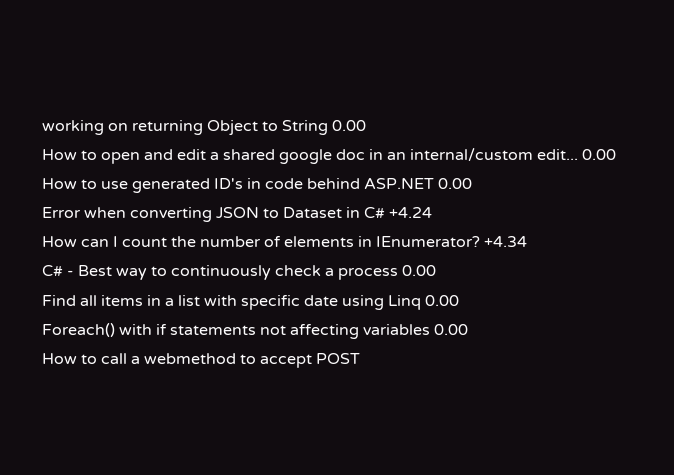working on returning Object to String 0.00
How to open and edit a shared google doc in an internal/custom edit... 0.00
How to use generated ID's in code behind ASP.NET 0.00
Error when converting JSON to Dataset in C# +4.24
How can I count the number of elements in IEnumerator? +4.34
C# - Best way to continuously check a process 0.00
Find all items in a list with specific date using Linq 0.00
Foreach() with if statements not affecting variables 0.00
How to call a webmethod to accept POST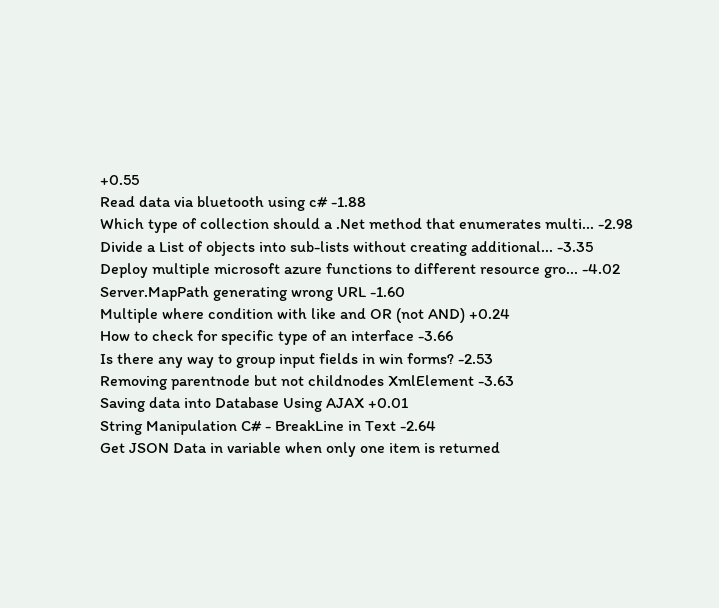+0.55
Read data via bluetooth using c# -1.88
Which type of collection should a .Net method that enumerates multi... -2.98
Divide a List of objects into sub-lists without creating additional... -3.35
Deploy multiple microsoft azure functions to different resource gro... -4.02
Server.MapPath generating wrong URL -1.60
Multiple where condition with like and OR (not AND) +0.24
How to check for specific type of an interface -3.66
Is there any way to group input fields in win forms? -2.53
Removing parentnode but not childnodes XmlElement -3.63
Saving data into Database Using AJAX +0.01
String Manipulation C# - BreakLine in Text -2.64
Get JSON Data in variable when only one item is returned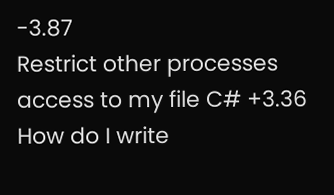-3.87
Restrict other processes access to my file C# +3.36
How do I write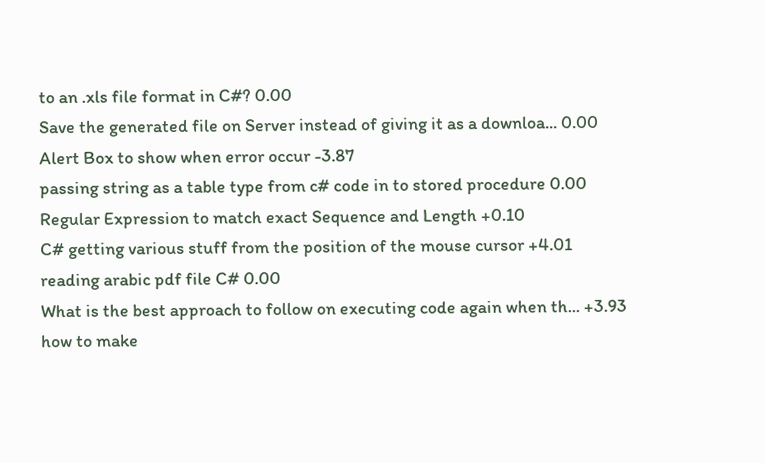to an .xls file format in C#? 0.00
Save the generated file on Server instead of giving it as a downloa... 0.00
Alert Box to show when error occur -3.87
passing string as a table type from c# code in to stored procedure 0.00
Regular Expression to match exact Sequence and Length +0.10
C# getting various stuff from the position of the mouse cursor +4.01
reading arabic pdf file C# 0.00
What is the best approach to follow on executing code again when th... +3.93
how to make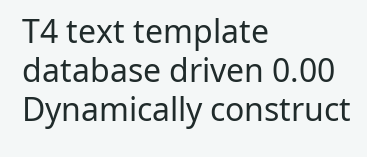T4 text template database driven 0.00
Dynamically construct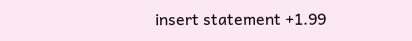insert statement +1.99